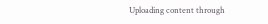Uploading content through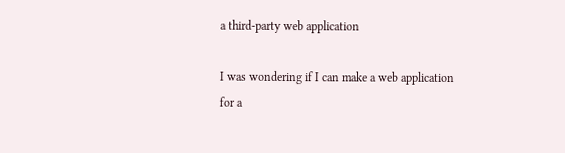a third-party web application

I was wondering if I can make a web application for a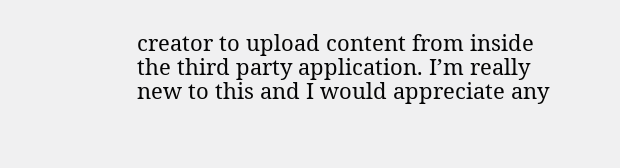creator to upload content from inside the third party application. I’m really new to this and I would appreciate any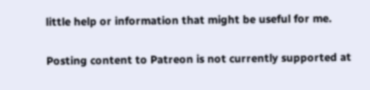little help or information that might be useful for me.

Posting content to Patreon is not currently supported at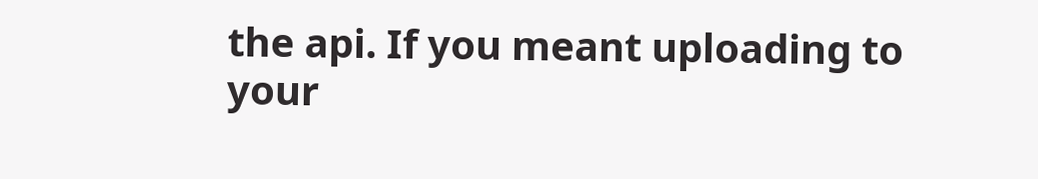the api. If you meant uploading to your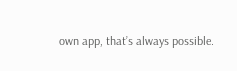own app, that’s always possible.